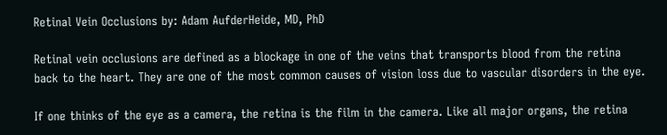Retinal Vein Occlusions by: Adam AufderHeide, MD, PhD

Retinal vein occlusions are defined as a blockage in one of the veins that transports blood from the retina back to the heart. They are one of the most common causes of vision loss due to vascular disorders in the eye.

If one thinks of the eye as a camera, the retina is the film in the camera. Like all major organs, the retina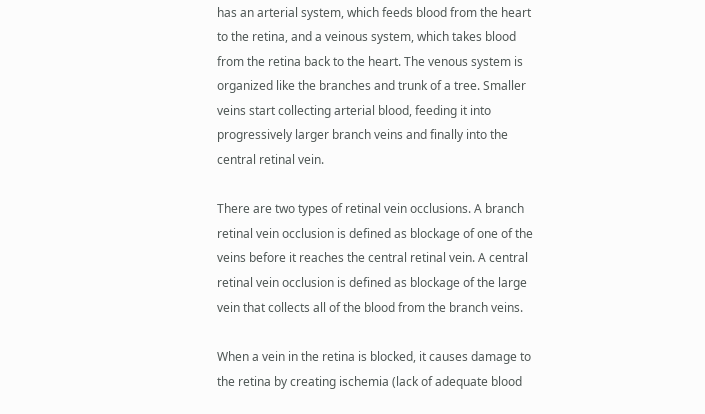has an arterial system, which feeds blood from the heart to the retina, and a veinous system, which takes blood from the retina back to the heart. The venous system is organized like the branches and trunk of a tree. Smaller veins start collecting arterial blood, feeding it into progressively larger branch veins and finally into the central retinal vein.

There are two types of retinal vein occlusions. A branch retinal vein occlusion is defined as blockage of one of the veins before it reaches the central retinal vein. A central retinal vein occlusion is defined as blockage of the large vein that collects all of the blood from the branch veins.

When a vein in the retina is blocked, it causes damage to the retina by creating ischemia (lack of adequate blood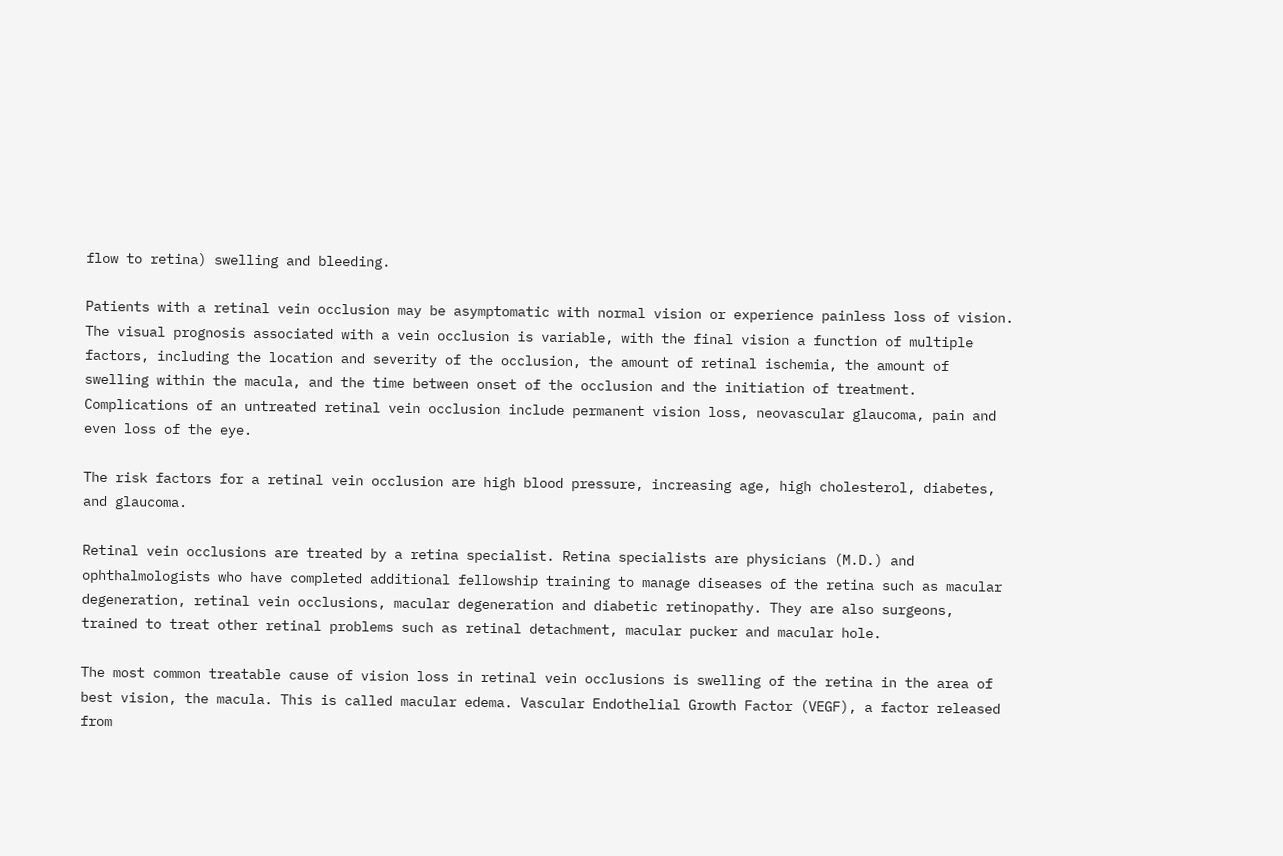flow to retina) swelling and bleeding.

Patients with a retinal vein occlusion may be asymptomatic with normal vision or experience painless loss of vision. The visual prognosis associated with a vein occlusion is variable, with the final vision a function of multiple factors, including the location and severity of the occlusion, the amount of retinal ischemia, the amount of swelling within the macula, and the time between onset of the occlusion and the initiation of treatment. Complications of an untreated retinal vein occlusion include permanent vision loss, neovascular glaucoma, pain and even loss of the eye.

The risk factors for a retinal vein occlusion are high blood pressure, increasing age, high cholesterol, diabetes, and glaucoma.

Retinal vein occlusions are treated by a retina specialist. Retina specialists are physicians (M.D.) and ophthalmologists who have completed additional fellowship training to manage diseases of the retina such as macular degeneration, retinal vein occlusions, macular degeneration and diabetic retinopathy. They are also surgeons, trained to treat other retinal problems such as retinal detachment, macular pucker and macular hole.

The most common treatable cause of vision loss in retinal vein occlusions is swelling of the retina in the area of best vision, the macula. This is called macular edema. Vascular Endothelial Growth Factor (VEGF), a factor released from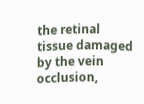the retinal tissue damaged by the vein occlusion,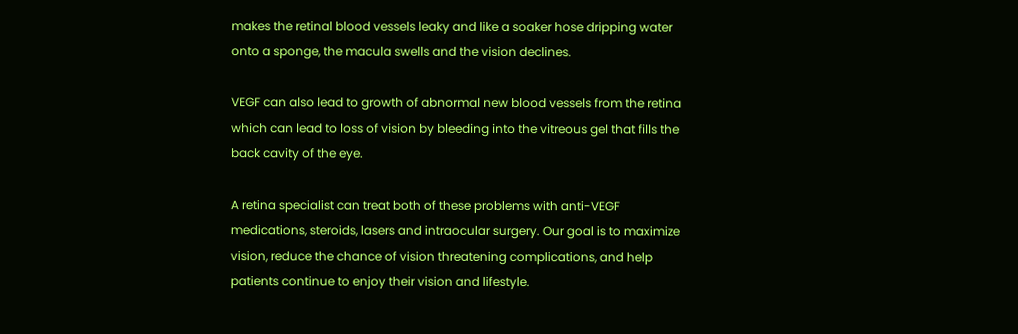makes the retinal blood vessels leaky and like a soaker hose dripping water onto a sponge, the macula swells and the vision declines.

VEGF can also lead to growth of abnormal new blood vessels from the retina which can lead to loss of vision by bleeding into the vitreous gel that fills the back cavity of the eye.

A retina specialist can treat both of these problems with anti-VEGF medications, steroids, lasers and intraocular surgery. Our goal is to maximize vision, reduce the chance of vision threatening complications, and help patients continue to enjoy their vision and lifestyle.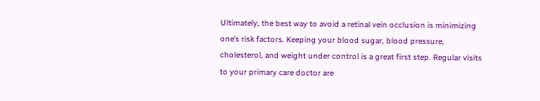Ultimately, the best way to avoid a retinal vein occlusion is minimizing one’s risk factors. Keeping your blood sugar, blood pressure, cholesterol, and weight under control is a great first step. Regular visits to your primary care doctor are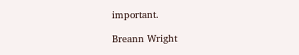important.

Breann Wright